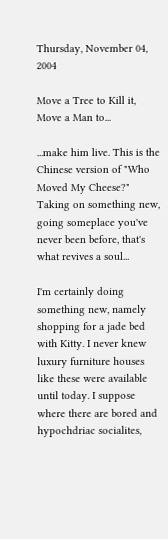Thursday, November 04, 2004

Move a Tree to Kill it, Move a Man to...

...make him live. This is the Chinese version of "Who Moved My Cheese?" Taking on something new, going someplace you've never been before, that's what revives a soul...

I'm certainly doing something new, namely shopping for a jade bed with Kitty. I never knew luxury furniture houses like these were available until today. I suppose where there are bored and hypochdriac socialites,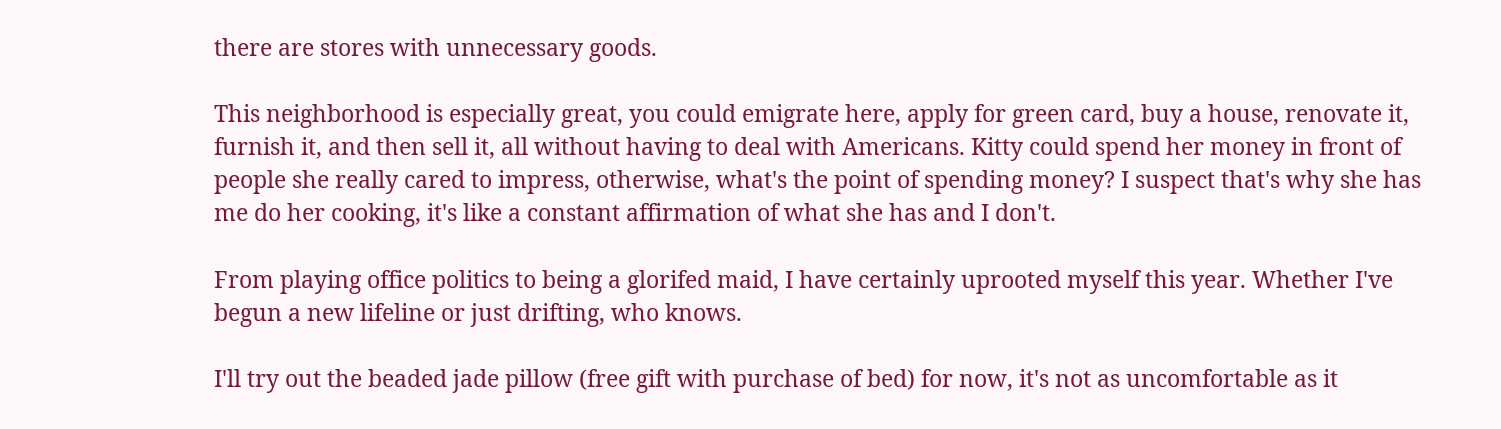there are stores with unnecessary goods.

This neighborhood is especially great, you could emigrate here, apply for green card, buy a house, renovate it, furnish it, and then sell it, all without having to deal with Americans. Kitty could spend her money in front of people she really cared to impress, otherwise, what's the point of spending money? I suspect that's why she has me do her cooking, it's like a constant affirmation of what she has and I don't.

From playing office politics to being a glorifed maid, I have certainly uprooted myself this year. Whether I've begun a new lifeline or just drifting, who knows.

I'll try out the beaded jade pillow (free gift with purchase of bed) for now, it's not as uncomfortable as it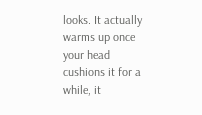looks. It actually warms up once your head cushions it for a while, it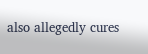also allegedly cures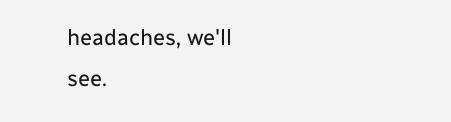headaches, we'll see.